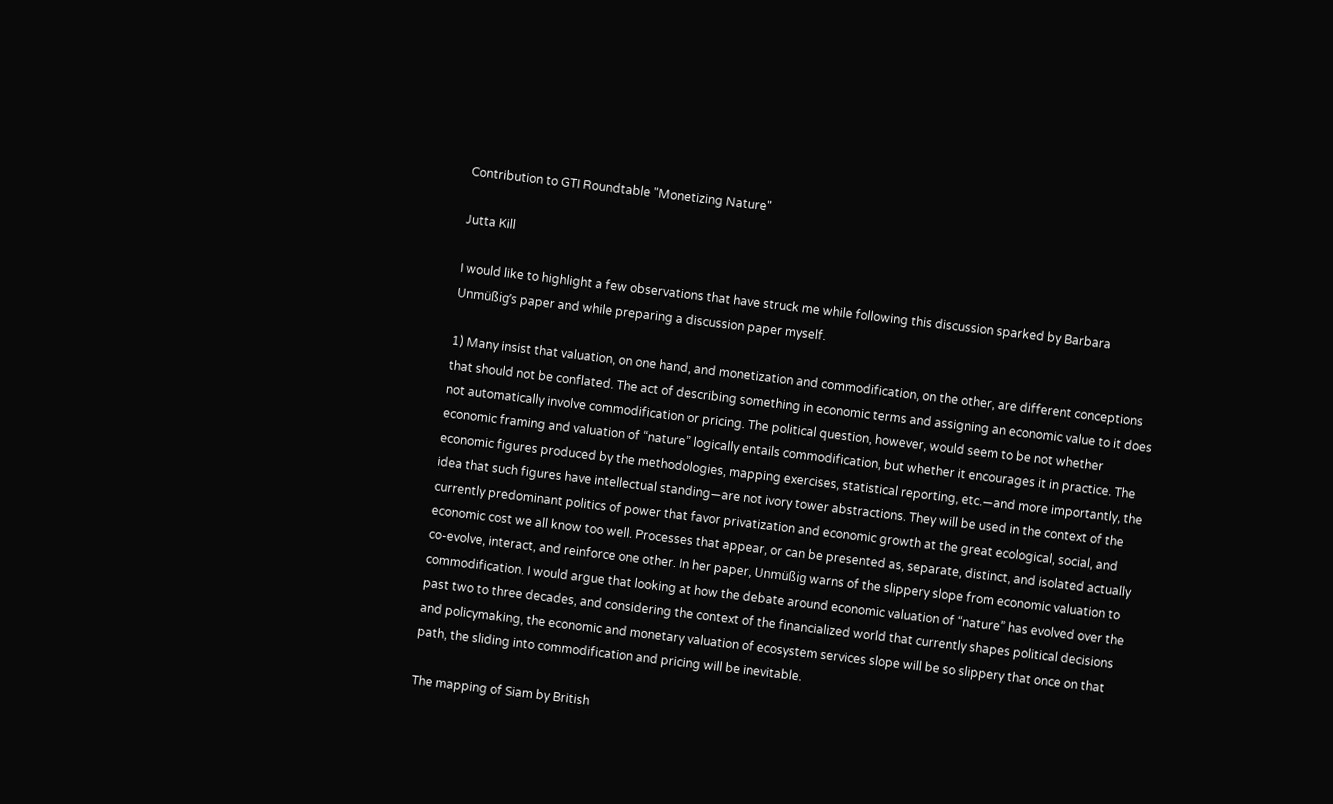Contribution to GTI Roundtable "Monetizing Nature"

Jutta Kill

I would like to highlight a few observations that have struck me while following this discussion sparked by Barbara Unmüßig’s paper and while preparing a discussion paper myself.

1) Many insist that valuation, on one hand, and monetization and commodification, on the other, are different conceptions that should not be conflated. The act of describing something in economic terms and assigning an economic value to it does not automatically involve commodification or pricing. The political question, however, would seem to be not whether economic framing and valuation of “nature” logically entails commodification, but whether it encourages it in practice. The economic figures produced by the methodologies, mapping exercises, statistical reporting, etc.—and more importantly, the idea that such figures have intellectual standing—are not ivory tower abstractions. They will be used in the context of the currently predominant politics of power that favor privatization and economic growth at the great ecological, social, and economic cost we all know too well. Processes that appear, or can be presented as, separate, distinct, and isolated actually co-evolve, interact, and reinforce one other. In her paper, Unmüßig warns of the slippery slope from economic valuation to commodification. I would argue that looking at how the debate around economic valuation of “nature” has evolved over the past two to three decades, and considering the context of the financialized world that currently shapes political decisions and policymaking, the economic and monetary valuation of ecosystem services slope will be so slippery that once on that path, the sliding into commodification and pricing will be inevitable.

The mapping of Siam by British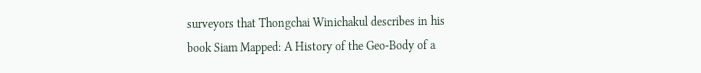surveyors that Thongchai Winichakul describes in his book Siam Mapped: A History of the Geo-Body of a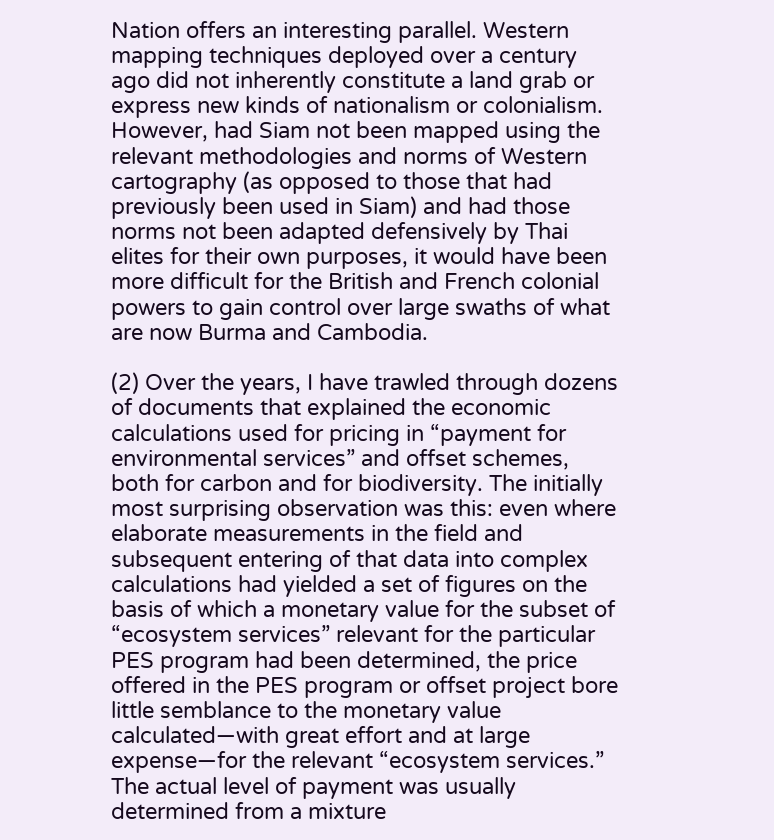Nation offers an interesting parallel. Western mapping techniques deployed over a century ago did not inherently constitute a land grab or express new kinds of nationalism or colonialism. However, had Siam not been mapped using the relevant methodologies and norms of Western cartography (as opposed to those that had previously been used in Siam) and had those norms not been adapted defensively by Thai elites for their own purposes, it would have been more difficult for the British and French colonial powers to gain control over large swaths of what are now Burma and Cambodia.

(2) Over the years, I have trawled through dozens of documents that explained the economic calculations used for pricing in “payment for environmental services” and offset schemes, both for carbon and for biodiversity. The initially most surprising observation was this: even where elaborate measurements in the field and subsequent entering of that data into complex calculations had yielded a set of figures on the basis of which a monetary value for the subset of “ecosystem services” relevant for the particular PES program had been determined, the price offered in the PES program or offset project bore little semblance to the monetary value calculated—with great effort and at large expense—for the relevant “ecosystem services.” The actual level of payment was usually determined from a mixture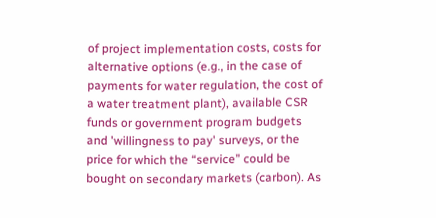of project implementation costs, costs for alternative options (e.g., in the case of payments for water regulation, the cost of a water treatment plant), available CSR funds or government program budgets and 'willingness to pay' surveys, or the price for which the “service” could be bought on secondary markets (carbon). As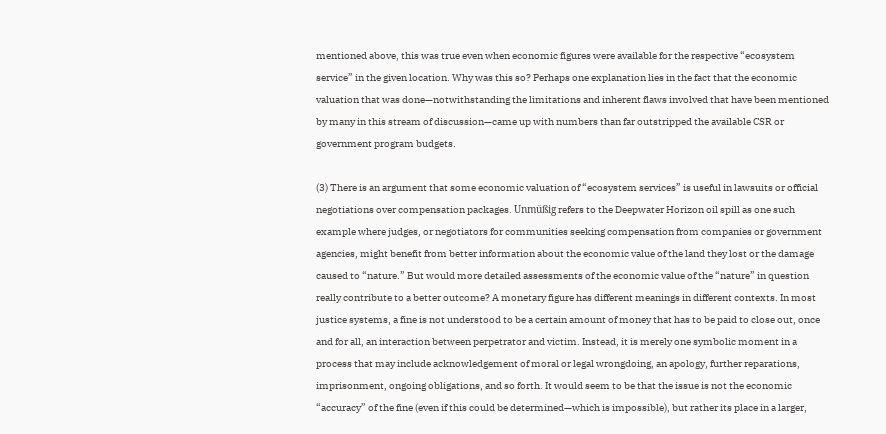mentioned above, this was true even when economic figures were available for the respective “ecosystem service” in the given location. Why was this so? Perhaps one explanation lies in the fact that the economic valuation that was done—notwithstanding the limitations and inherent flaws involved that have been mentioned by many in this stream of discussion—came up with numbers than far outstripped the available CSR or government program budgets.

(3) There is an argument that some economic valuation of “ecosystem services” is useful in lawsuits or official negotiations over compensation packages. Unmüßig refers to the Deepwater Horizon oil spill as one such example where judges, or negotiators for communities seeking compensation from companies or government agencies, might benefit from better information about the economic value of the land they lost or the damage caused to “nature.” But would more detailed assessments of the economic value of the “nature” in question really contribute to a better outcome? A monetary figure has different meanings in different contexts. In most justice systems, a fine is not understood to be a certain amount of money that has to be paid to close out, once and for all, an interaction between perpetrator and victim. Instead, it is merely one symbolic moment in a process that may include acknowledgement of moral or legal wrongdoing, an apology, further reparations, imprisonment, ongoing obligations, and so forth. It would seem to be that the issue is not the economic “accuracy” of the fine (even if this could be determined—which is impossible), but rather its place in a larger,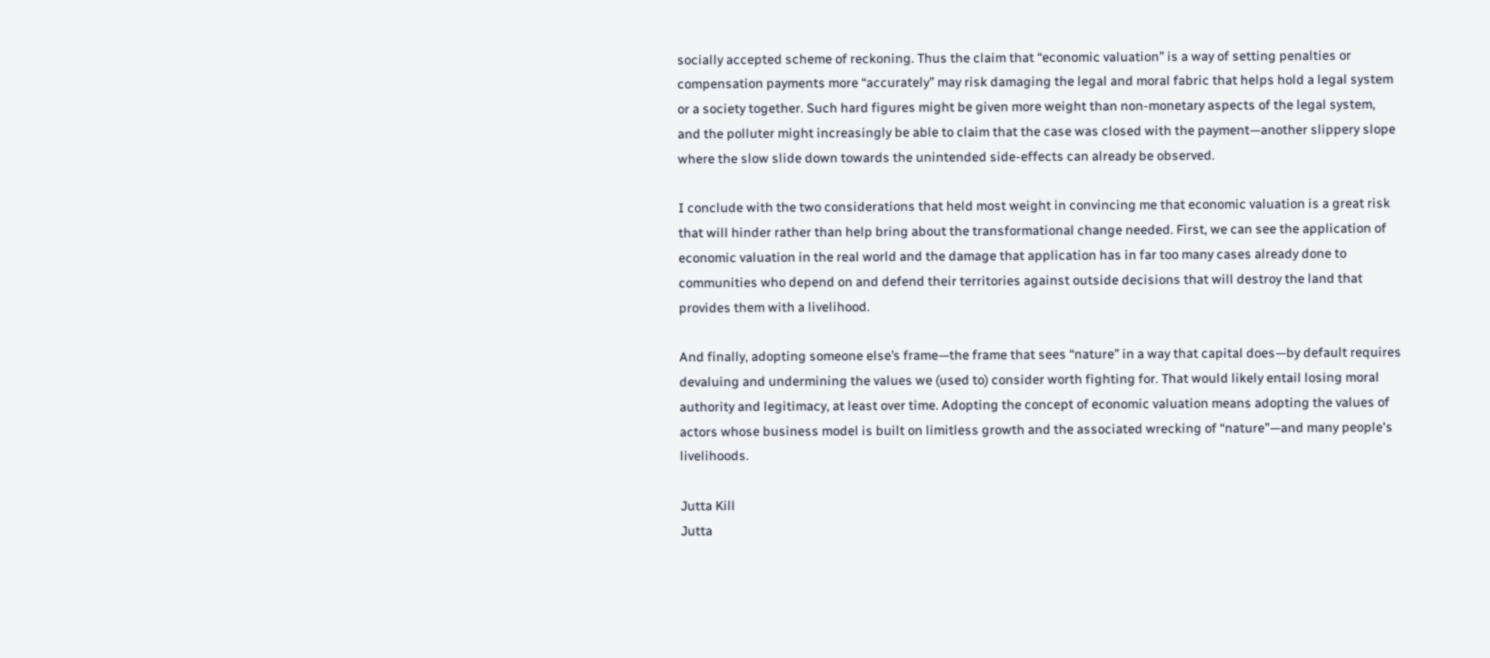socially accepted scheme of reckoning. Thus the claim that “economic valuation” is a way of setting penalties or compensation payments more “accurately” may risk damaging the legal and moral fabric that helps hold a legal system or a society together. Such hard figures might be given more weight than non-monetary aspects of the legal system, and the polluter might increasingly be able to claim that the case was closed with the payment—another slippery slope where the slow slide down towards the unintended side-effects can already be observed.

I conclude with the two considerations that held most weight in convincing me that economic valuation is a great risk that will hinder rather than help bring about the transformational change needed. First, we can see the application of economic valuation in the real world and the damage that application has in far too many cases already done to communities who depend on and defend their territories against outside decisions that will destroy the land that provides them with a livelihood.

And finally, adopting someone else’s frame—the frame that sees “nature” in a way that capital does—by default requires devaluing and undermining the values we (used to) consider worth fighting for. That would likely entail losing moral authority and legitimacy, at least over time. Adopting the concept of economic valuation means adopting the values of actors whose business model is built on limitless growth and the associated wrecking of “nature”—and many people's livelihoods.

Jutta Kill
Jutta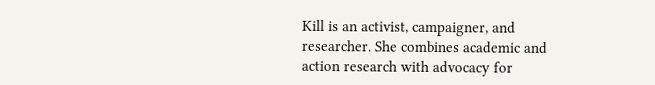Kill is an activist, campaigner, and researcher. She combines academic and action research with advocacy for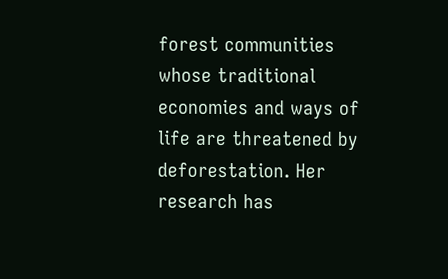forest communities whose traditional economies and ways of life are threatened by deforestation. Her research has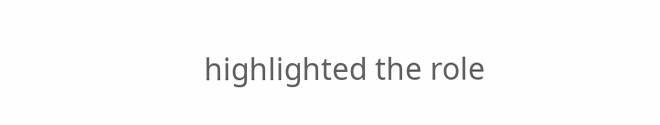highlighted the role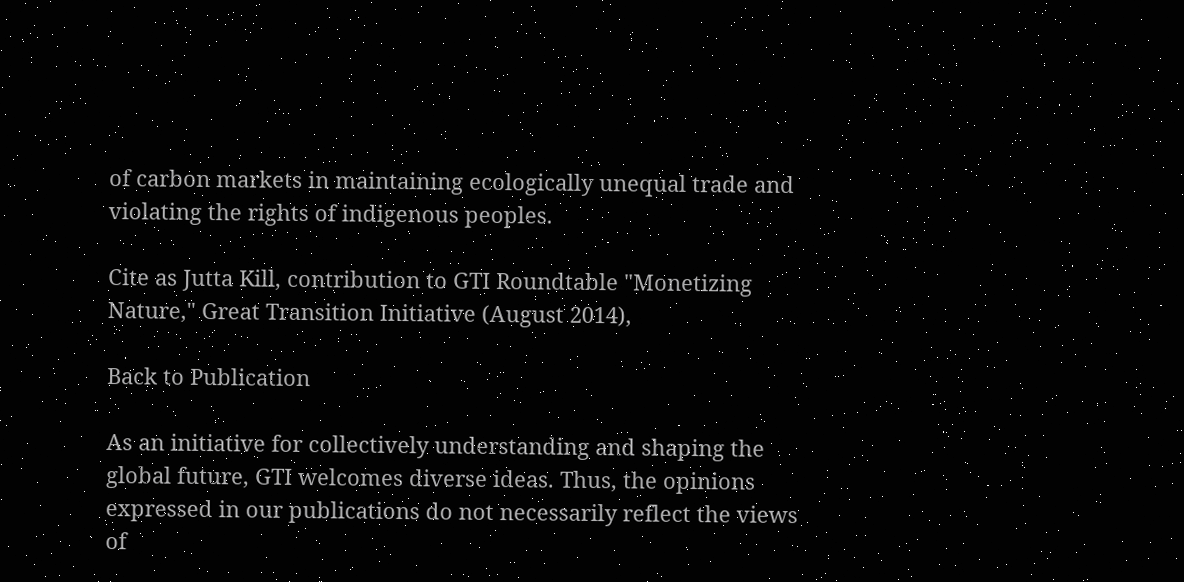of carbon markets in maintaining ecologically unequal trade and violating the rights of indigenous peoples.

Cite as Jutta Kill, contribution to GTI Roundtable "Monetizing Nature," Great Transition Initiative (August 2014),

Back to Publication

As an initiative for collectively understanding and shaping the global future, GTI welcomes diverse ideas. Thus, the opinions expressed in our publications do not necessarily reflect the views of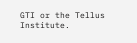GTI or the Tellus Institute.